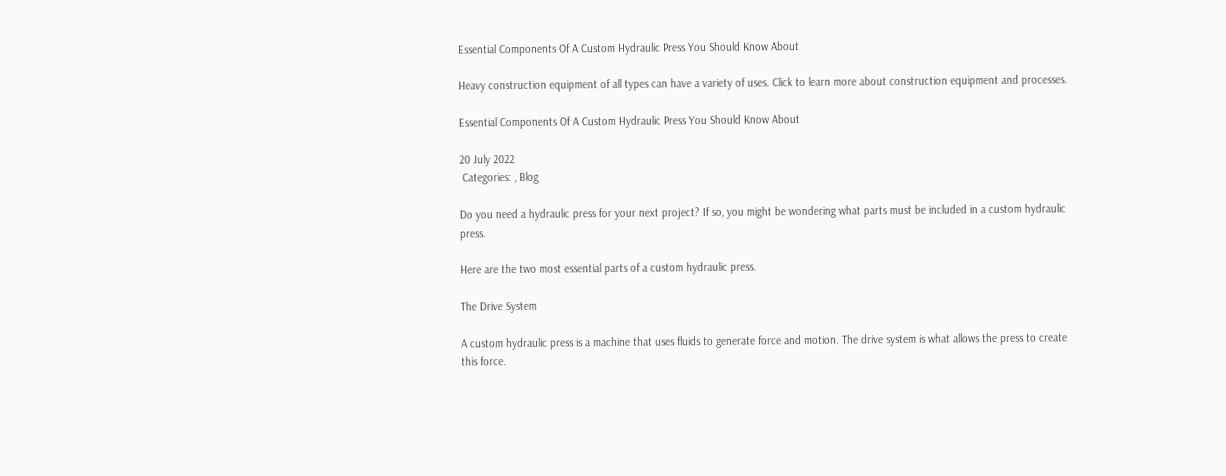Essential Components Of A Custom Hydraulic Press You Should Know About

Heavy construction equipment of all types can have a variety of uses. Click to learn more about construction equipment and processes.

Essential Components Of A Custom Hydraulic Press You Should Know About

20 July 2022
 Categories: , Blog

Do you need a hydraulic press for your next project? If so, you might be wondering what parts must be included in a custom hydraulic press.

Here are the two most essential parts of a custom hydraulic press.

The Drive System

A custom hydraulic press is a machine that uses fluids to generate force and motion. The drive system is what allows the press to create this force.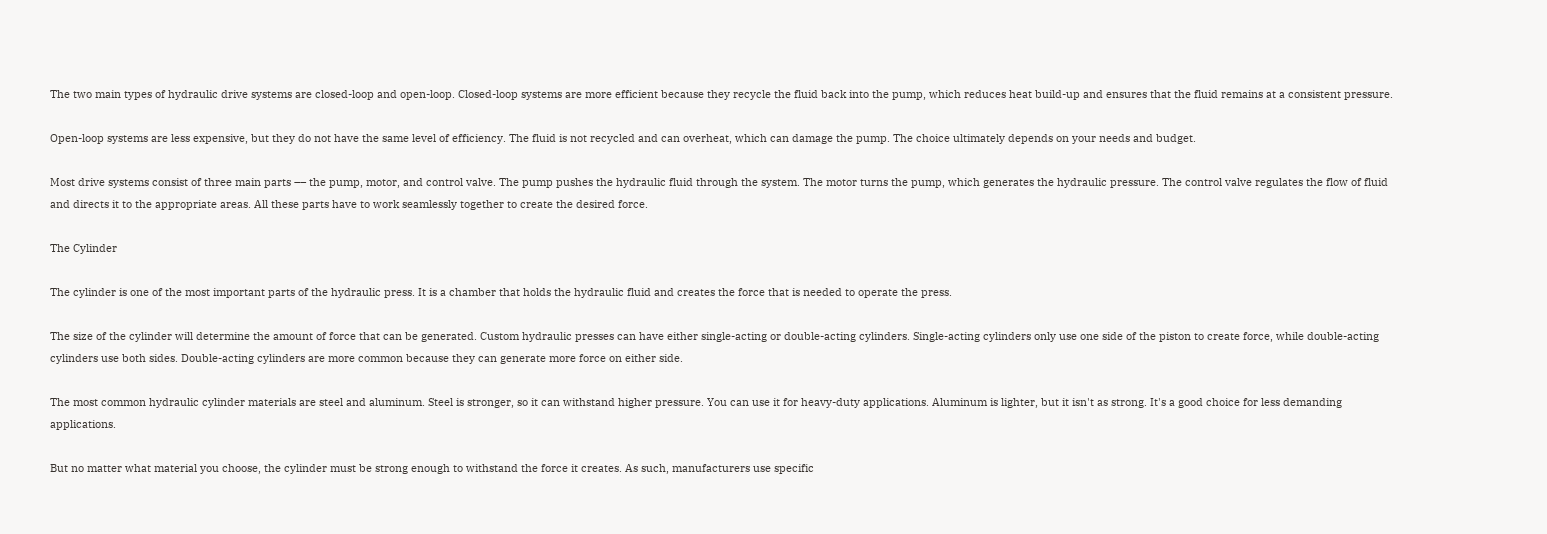The two main types of hydraulic drive systems are closed-loop and open-loop. Closed-loop systems are more efficient because they recycle the fluid back into the pump, which reduces heat build-up and ensures that the fluid remains at a consistent pressure.

Open-loop systems are less expensive, but they do not have the same level of efficiency. The fluid is not recycled and can overheat, which can damage the pump. The choice ultimately depends on your needs and budget.

Most drive systems consist of three main parts –– the pump, motor, and control valve. The pump pushes the hydraulic fluid through the system. The motor turns the pump, which generates the hydraulic pressure. The control valve regulates the flow of fluid and directs it to the appropriate areas. All these parts have to work seamlessly together to create the desired force.

The Cylinder

The cylinder is one of the most important parts of the hydraulic press. It is a chamber that holds the hydraulic fluid and creates the force that is needed to operate the press.

The size of the cylinder will determine the amount of force that can be generated. Custom hydraulic presses can have either single-acting or double-acting cylinders. Single-acting cylinders only use one side of the piston to create force, while double-acting cylinders use both sides. Double-acting cylinders are more common because they can generate more force on either side.

The most common hydraulic cylinder materials are steel and aluminum. Steel is stronger, so it can withstand higher pressure. You can use it for heavy-duty applications. Aluminum is lighter, but it isn't as strong. It's a good choice for less demanding applications.

But no matter what material you choose, the cylinder must be strong enough to withstand the force it creates. As such, manufacturers use specific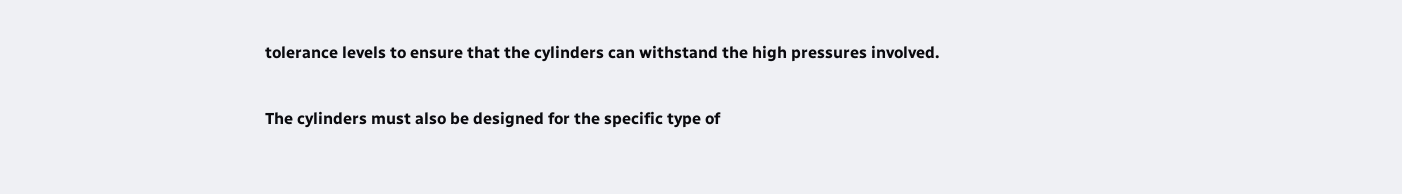tolerance levels to ensure that the cylinders can withstand the high pressures involved.

The cylinders must also be designed for the specific type of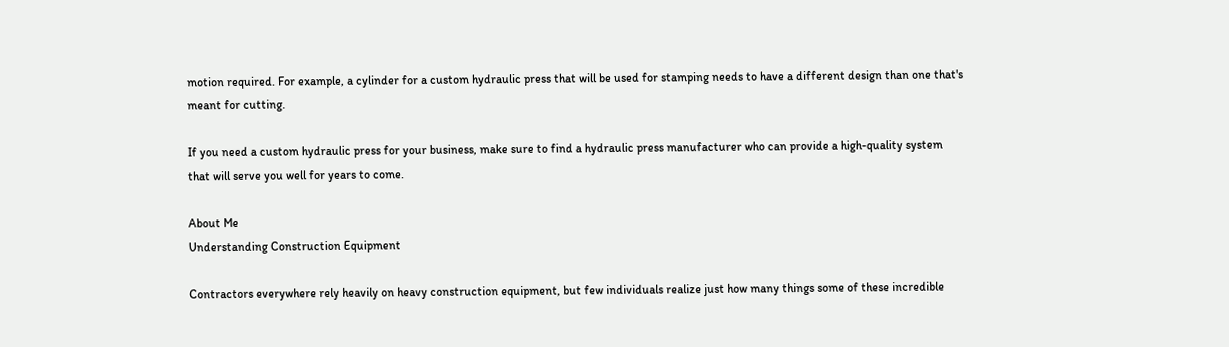motion required. For example, a cylinder for a custom hydraulic press that will be used for stamping needs to have a different design than one that's meant for cutting.

If you need a custom hydraulic press for your business, make sure to find a hydraulic press manufacturer who can provide a high-quality system that will serve you well for years to come.

About Me
Understanding Construction Equipment

Contractors everywhere rely heavily on heavy construction equipment, but few individuals realize just how many things some of these incredible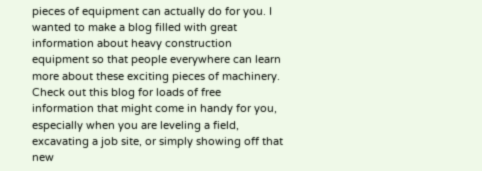pieces of equipment can actually do for you. I wanted to make a blog filled with great information about heavy construction equipment so that people everywhere can learn more about these exciting pieces of machinery. Check out this blog for loads of free information that might come in handy for you, especially when you are leveling a field, excavating a job site, or simply showing off that new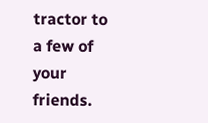tractor to a few of your friends.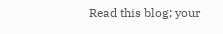Read this blog; your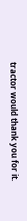tractor would thank you for it.